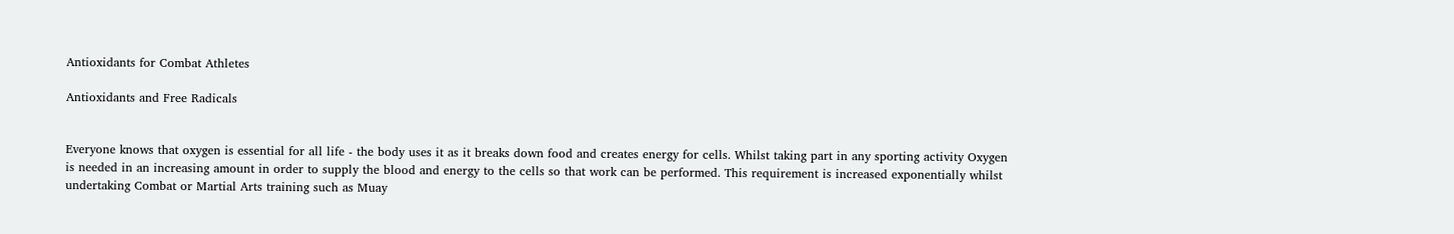Antioxidants for Combat Athletes

Antioxidants and Free Radicals


Everyone knows that oxygen is essential for all life - the body uses it as it breaks down food and creates energy for cells. Whilst taking part in any sporting activity Oxygen is needed in an increasing amount in order to supply the blood and energy to the cells so that work can be performed. This requirement is increased exponentially whilst undertaking Combat or Martial Arts training such as Muay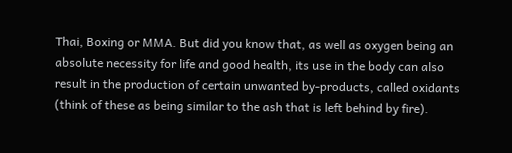Thai, Boxing or MMA. But did you know that, as well as oxygen being an absolute necessity for life and good health, its use in the body can also result in the production of certain unwanted by-products, called oxidants (think of these as being similar to the ash that is left behind by fire).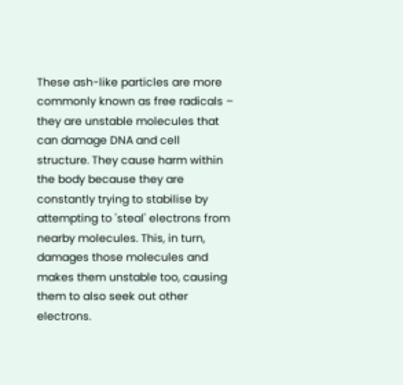These ash-like particles are more commonly known as free radicals – they are unstable molecules that can damage DNA and cell structure. They cause harm within the body because they are constantly trying to stabilise by attempting to 'steal' electrons from nearby molecules. This, in turn, damages those molecules and makes them unstable too, causing them to also seek out other electrons.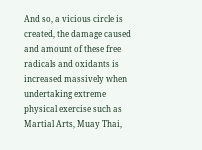And so, a vicious circle is created, the damage caused and amount of these free radicals and oxidants is increased massively when undertaking extreme physical exercise such as Martial Arts, Muay Thai,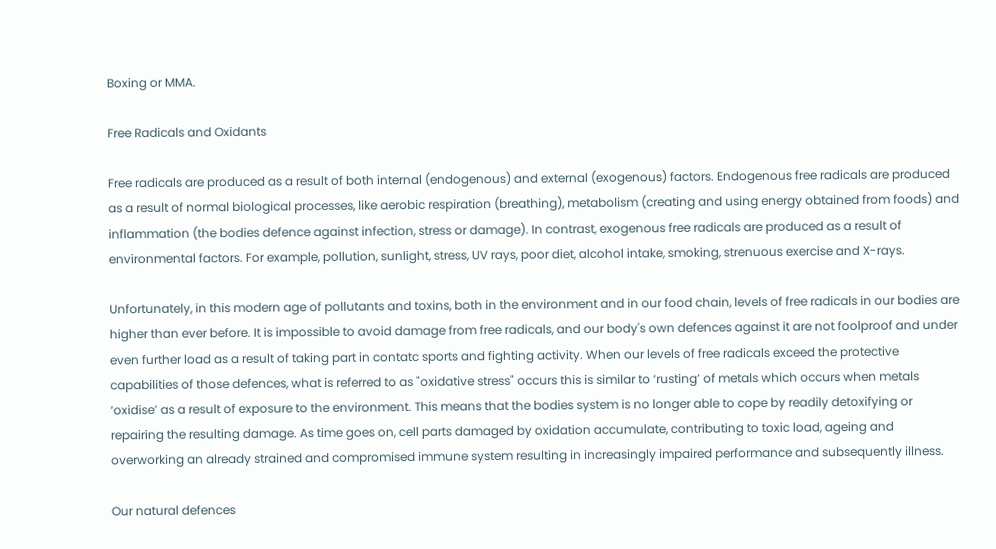Boxing or MMA.

Free Radicals and Oxidants

Free radicals are produced as a result of both internal (endogenous) and external (exogenous) factors. Endogenous free radicals are produced as a result of normal biological processes, like aerobic respiration (breathing), metabolism (creating and using energy obtained from foods) and inflammation (the bodies defence against infection, stress or damage). In contrast, exogenous free radicals are produced as a result of environmental factors. For example, pollution, sunlight, stress, UV rays, poor diet, alcohol intake, smoking, strenuous exercise and X-rays.

Unfortunately, in this modern age of pollutants and toxins, both in the environment and in our food chain, levels of free radicals in our bodies are higher than ever before. It is impossible to avoid damage from free radicals, and our body's own defences against it are not foolproof and under even further load as a result of taking part in contatc sports and fighting activity. When our levels of free radicals exceed the protective capabilities of those defences, what is referred to as "oxidative stress" occurs this is similar to ‘rusting’ of metals which occurs when metals ‘oxidise’ as a result of exposure to the environment. This means that the bodies system is no longer able to cope by readily detoxifying or repairing the resulting damage. As time goes on, cell parts damaged by oxidation accumulate, contributing to toxic load, ageing and overworking an already strained and compromised immune system resulting in increasingly impaired performance and subsequently illness.

Our natural defences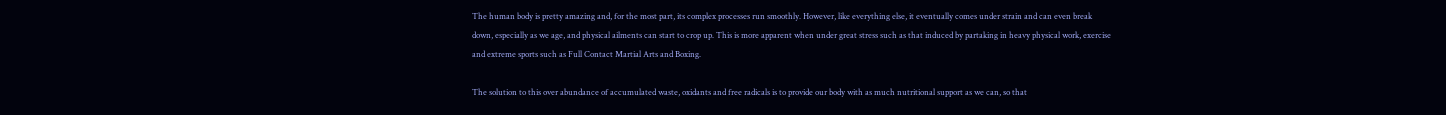The human body is pretty amazing and, for the most part, its complex processes run smoothly. However, like everything else, it eventually comes under strain and can even break down, especially as we age, and physical ailments can start to crop up. This is more apparent when under great stress such as that induced by partaking in heavy physical work, exercise and extreme sports such as Full Contact Martial Arts and Boxing.

The solution to this over abundance of accumulated waste, oxidants and free radicals is to provide our body with as much nutritional support as we can, so that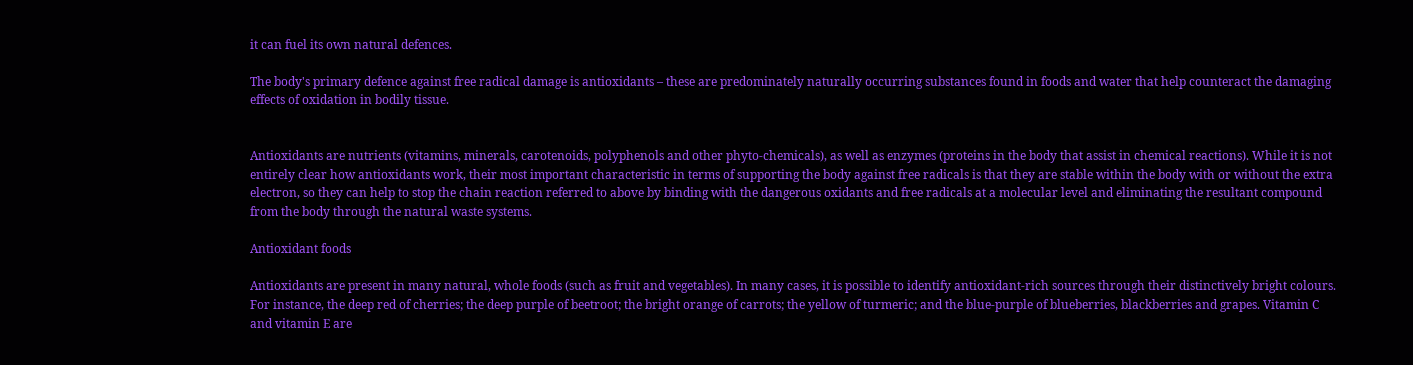it can fuel its own natural defences.

The body's primary defence against free radical damage is antioxidants – these are predominately naturally occurring substances found in foods and water that help counteract the damaging effects of oxidation in bodily tissue.


Antioxidants are nutrients (vitamins, minerals, carotenoids, polyphenols and other phyto-chemicals), as well as enzymes (proteins in the body that assist in chemical reactions). While it is not entirely clear how antioxidants work, their most important characteristic in terms of supporting the body against free radicals is that they are stable within the body with or without the extra electron, so they can help to stop the chain reaction referred to above by binding with the dangerous oxidants and free radicals at a molecular level and eliminating the resultant compound from the body through the natural waste systems.

Antioxidant foods

Antioxidants are present in many natural, whole foods (such as fruit and vegetables). In many cases, it is possible to identify antioxidant-rich sources through their distinctively bright colours. For instance, the deep red of cherries; the deep purple of beetroot; the bright orange of carrots; the yellow of turmeric; and the blue-purple of blueberries, blackberries and grapes. Vitamin C and vitamin E are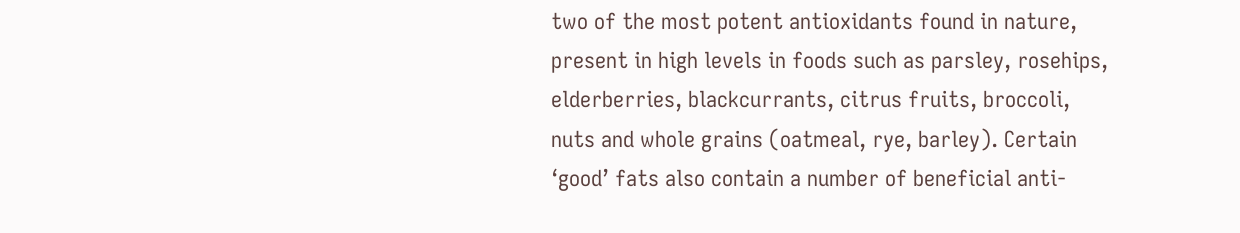two of the most potent antioxidants found in nature, present in high levels in foods such as parsley, rosehips, elderberries, blackcurrants, citrus fruits, broccoli, nuts and whole grains (oatmeal, rye, barley). Certain ‘good’ fats also contain a number of beneficial anti-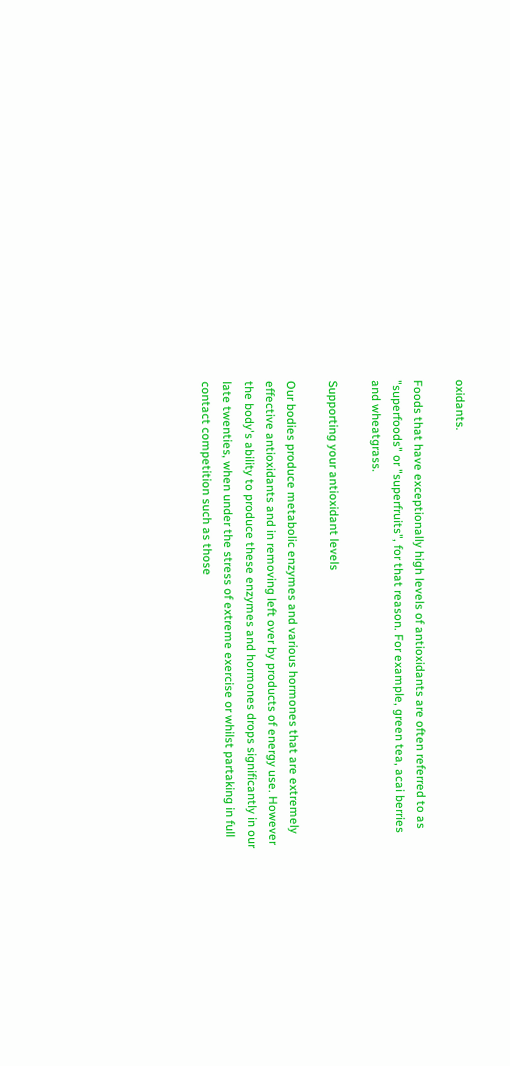oxidants.

Foods that have exceptionally high levels of antioxidants are often referred to as "superfoods" or "superfruits", for that reason. For example, green tea, acai berries and wheatgrass.

Supporting your antioxidant levels

Our bodies produce metabolic enzymes and various hormones that are extremely effective antioxidants and in removing left over by products of energy use. However the body's ability to produce these enzymes and hormones drops significantly in our late twenties, when under the stress of extreme exercise or whilst partaking in full contact competition such as those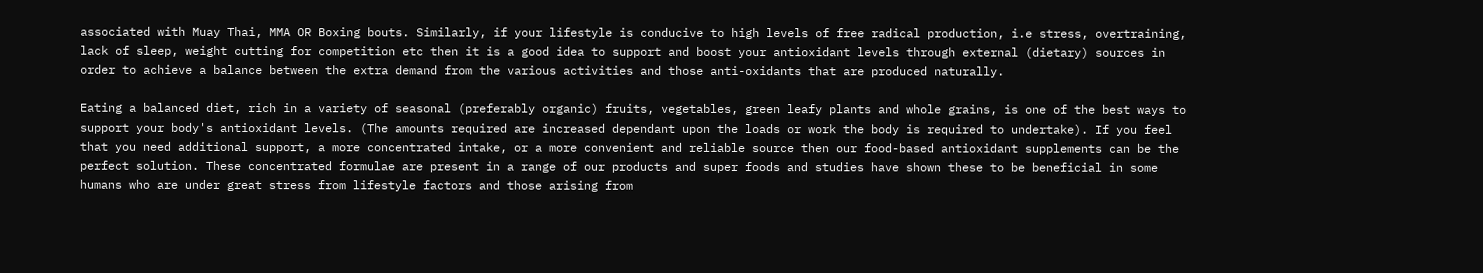associated with Muay Thai, MMA OR Boxing bouts. Similarly, if your lifestyle is conducive to high levels of free radical production, i.e stress, overtraining, lack of sleep, weight cutting for competition etc then it is a good idea to support and boost your antioxidant levels through external (dietary) sources in order to achieve a balance between the extra demand from the various activities and those anti-oxidants that are produced naturally.

Eating a balanced diet, rich in a variety of seasonal (preferably organic) fruits, vegetables, green leafy plants and whole grains, is one of the best ways to support your body's antioxidant levels. (The amounts required are increased dependant upon the loads or work the body is required to undertake). If you feel that you need additional support, a more concentrated intake, or a more convenient and reliable source then our food-based antioxidant supplements can be the perfect solution. These concentrated formulae are present in a range of our products and super foods and studies have shown these to be beneficial in some humans who are under great stress from lifestyle factors and those arising from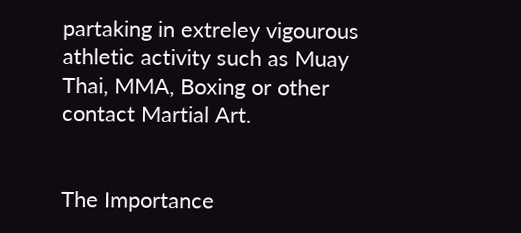partaking in extreley vigourous athletic activity such as Muay Thai, MMA, Boxing or other contact Martial Art.


The Importance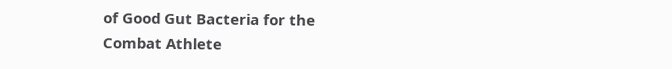of Good Gut Bacteria for the Combat Athlete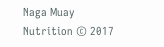Naga Muay Nutrition © 2017